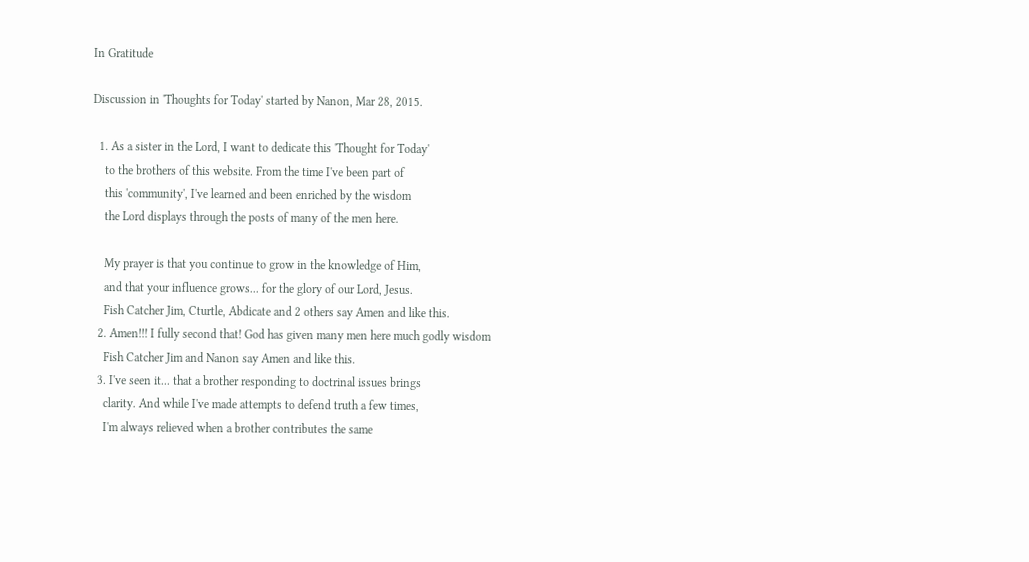In Gratitude

Discussion in 'Thoughts for Today' started by Nanon, Mar 28, 2015.

  1. As a sister in the Lord, I want to dedicate this 'Thought for Today'
    to the brothers of this website. From the time I've been part of
    this 'community', I've learned and been enriched by the wisdom
    the Lord displays through the posts of many of the men here.

    My prayer is that you continue to grow in the knowledge of Him,
    and that your influence grows... for the glory of our Lord, Jesus.
    Fish Catcher Jim, Cturtle, Abdicate and 2 others say Amen and like this.
  2. Amen!!! I fully second that! God has given many men here much godly wisdom
    Fish Catcher Jim and Nanon say Amen and like this.
  3. I've seen it... that a brother responding to doctrinal issues brings
    clarity. And while I've made attempts to defend truth a few times,
    I'm always relieved when a brother contributes the same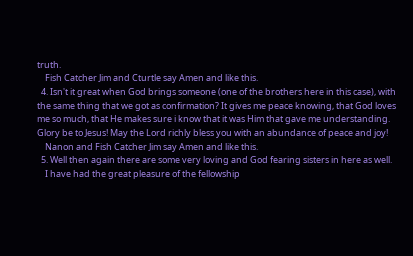truth.
    Fish Catcher Jim and Cturtle say Amen and like this.
  4. Isn't it great when God brings someone (one of the brothers here in this case), with the same thing that we got as confirmation? It gives me peace knowing, that God loves me so much, that He makes sure i know that it was Him that gave me understanding. Glory be to Jesus! May the Lord richly bless you with an abundance of peace and joy!
    Nanon and Fish Catcher Jim say Amen and like this.
  5. Well then again there are some very loving and God fearing sisters in here as well.
    I have had the great pleasure of the fellowship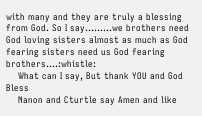with many and they are truly a blessing from God. So I say.........we brothers need God loving sisters almost as much as God fearing sisters need us God fearing brothers....:whistle:
    What can I say, But thank YOU and God Bless
    Nanon and Cturtle say Amen and like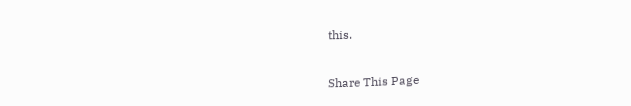this.

Share This Page